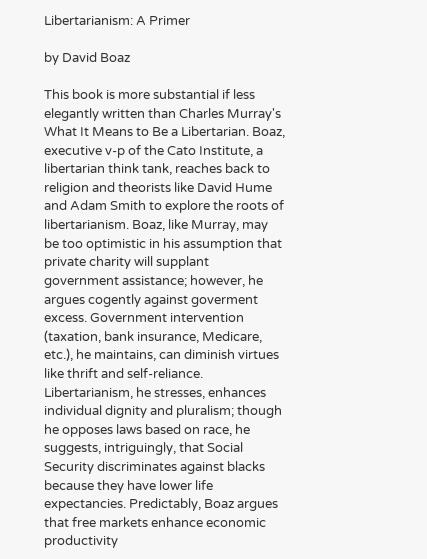Libertarianism: A Primer

by David Boaz

This book is more substantial if less elegantly written than Charles Murray's What It Means to Be a Libertarian. Boaz, executive v-p of the Cato Institute, a libertarian think tank, reaches back to religion and theorists like David Hume and Adam Smith to explore the roots of libertarianism. Boaz, like Murray, may be too optimistic in his assumption that private charity will supplant government assistance; however, he argues cogently against goverment excess. Government intervention (taxation, bank insurance, Medicare, etc.), he maintains, can diminish virtues like thrift and self-reliance. Libertarianism, he stresses, enhances individual dignity and pluralism; though he opposes laws based on race, he suggests, intriguingly, that Social Security discriminates against blacks because they have lower life expectancies. Predictably, Boaz argues that free markets enhance economic productivity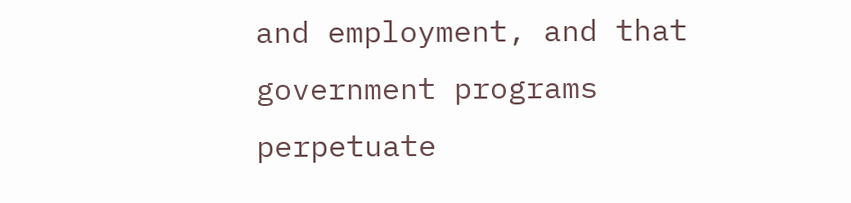and employment, and that government programs perpetuate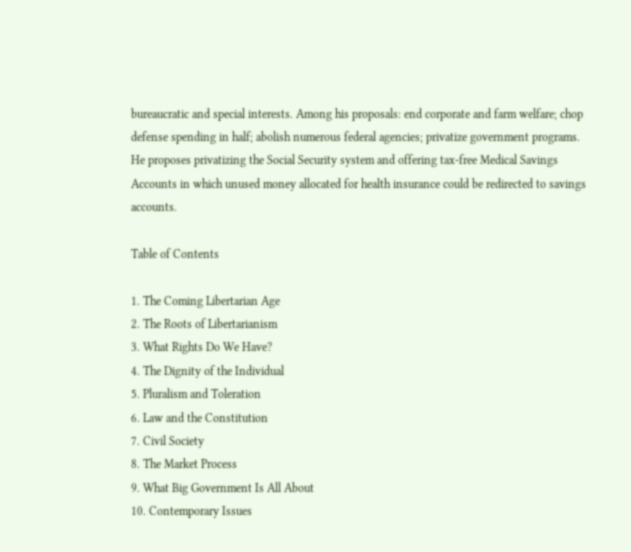bureaucratic and special interests. Among his proposals: end corporate and farm welfare; chop defense spending in half; abolish numerous federal agencies; privatize government programs. He proposes privatizing the Social Security system and offering tax-free Medical Savings Accounts in which unused money allocated for health insurance could be redirected to savings accounts.

Table of Contents

1. The Coming Libertarian Age
2. The Roots of Libertarianism
3. What Rights Do We Have?
4. The Dignity of the Individual
5. Pluralism and Toleration
6. Law and the Constitution
7. Civil Society
8. The Market Process
9. What Big Government Is All About
10. Contemporary Issues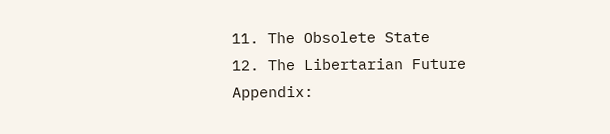11. The Obsolete State
12. The Libertarian Future
Appendix: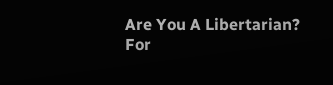Are You A Libertarian?
For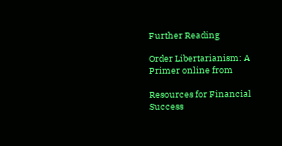Further Reading

Order Libertarianism: A Primer online from

Resources for Financial Success